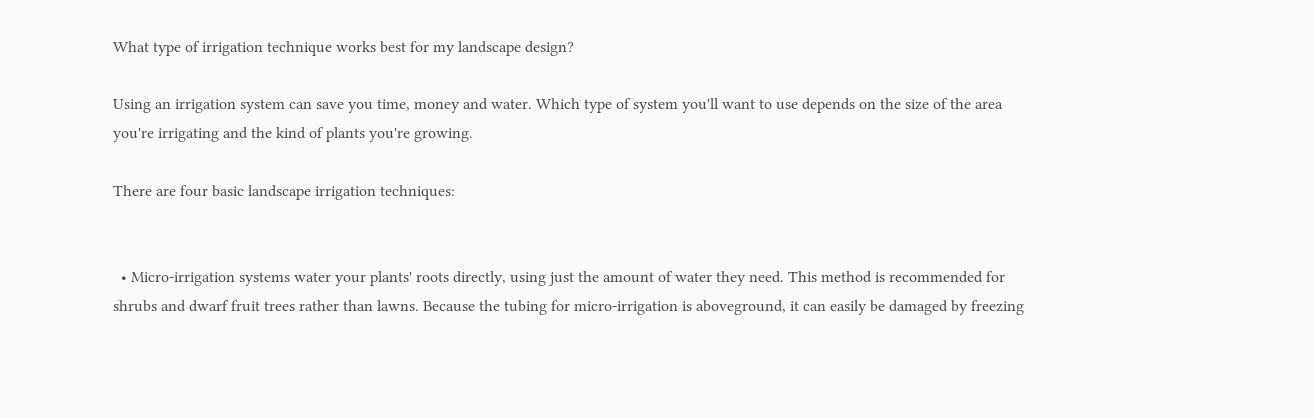What type of irrigation technique works best for my landscape design?

Using an irrigation system can save you time, money and water. Which type of system you'll want to use depends on the size of the area you're irrigating and the kind of plants you're growing.

There are four basic landscape irrigation techniques:


  • Micro-irrigation systems water your plants' roots directly, using just the amount of water they need. This method is recommended for shrubs and dwarf fruit trees rather than lawns. Because the tubing for micro-irrigation is aboveground, it can easily be damaged by freezing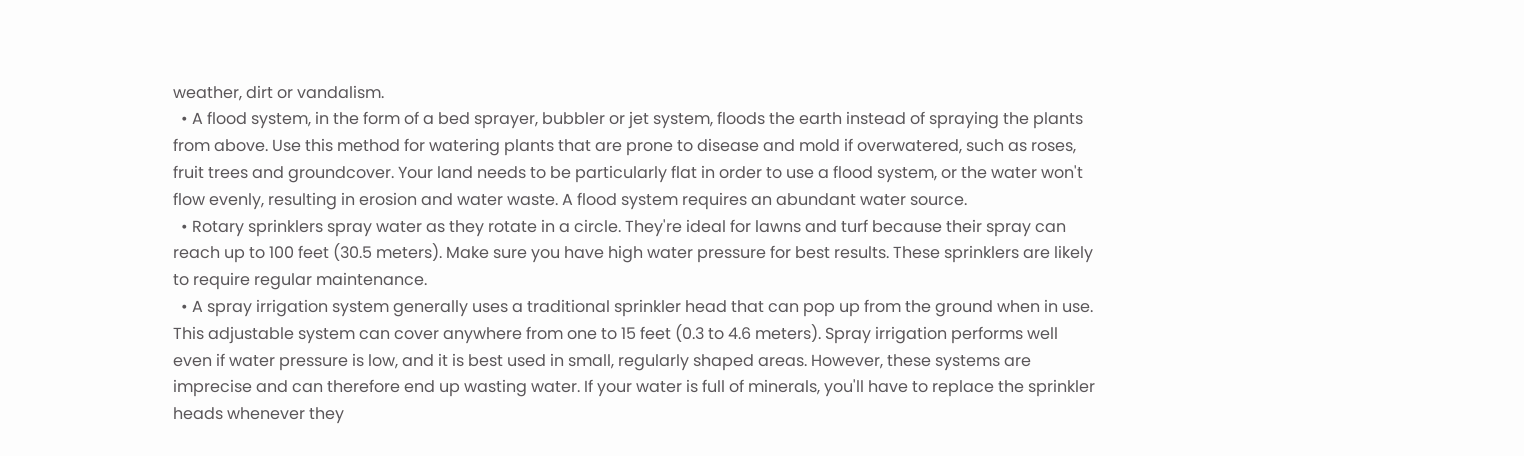weather, dirt or vandalism.
  • A flood system, in the form of a bed sprayer, bubbler or jet system, floods the earth instead of spraying the plants from above. Use this method for watering plants that are prone to disease and mold if overwatered, such as roses, fruit trees and groundcover. Your land needs to be particularly flat in order to use a flood system, or the water won't flow evenly, resulting in erosion and water waste. A flood system requires an abundant water source.
  • Rotary sprinklers spray water as they rotate in a circle. They're ideal for lawns and turf because their spray can reach up to 100 feet (30.5 meters). Make sure you have high water pressure for best results. These sprinklers are likely to require regular maintenance.
  • A spray irrigation system generally uses a traditional sprinkler head that can pop up from the ground when in use. This adjustable system can cover anywhere from one to 15 feet (0.3 to 4.6 meters). Spray irrigation performs well even if water pressure is low, and it is best used in small, regularly shaped areas. However, these systems are imprecise and can therefore end up wasting water. If your water is full of minerals, you'll have to replace the sprinkler heads whenever they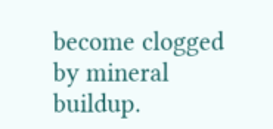become clogged by mineral buildup.